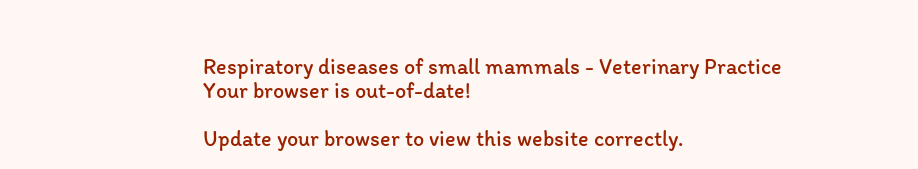Respiratory diseases of small mammals - Veterinary Practice
Your browser is out-of-date!

Update your browser to view this website correctly.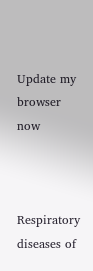Update my browser now



Respiratory diseases of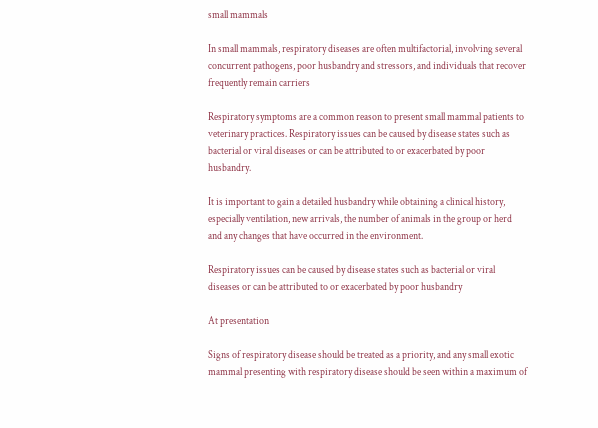small mammals

In small mammals, respiratory diseases are often multifactorial, involving several concurrent pathogens, poor husbandry and stressors, and individuals that recover frequently remain carriers

Respiratory symptoms are a common reason to present small mammal patients to veterinary practices. Respiratory issues can be caused by disease states such as bacterial or viral diseases or can be attributed to or exacerbated by poor husbandry.

It is important to gain a detailed husbandry while obtaining a clinical history, especially ventilation, new arrivals, the number of animals in the group or herd and any changes that have occurred in the environment.

Respiratory issues can be caused by disease states such as bacterial or viral diseases or can be attributed to or exacerbated by poor husbandry

At presentation

Signs of respiratory disease should be treated as a priority, and any small exotic mammal presenting with respiratory disease should be seen within a maximum of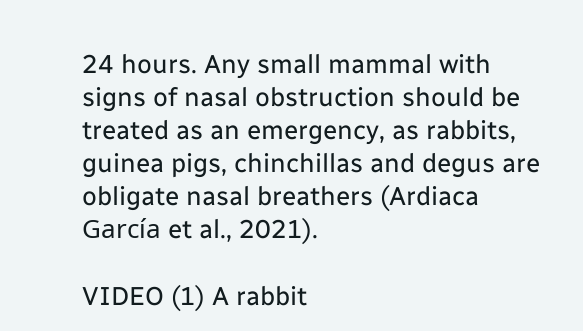24 hours. Any small mammal with signs of nasal obstruction should be treated as an emergency, as rabbits, guinea pigs, chinchillas and degus are obligate nasal breathers (Ardiaca García et al., 2021).

VIDEO (1) A rabbit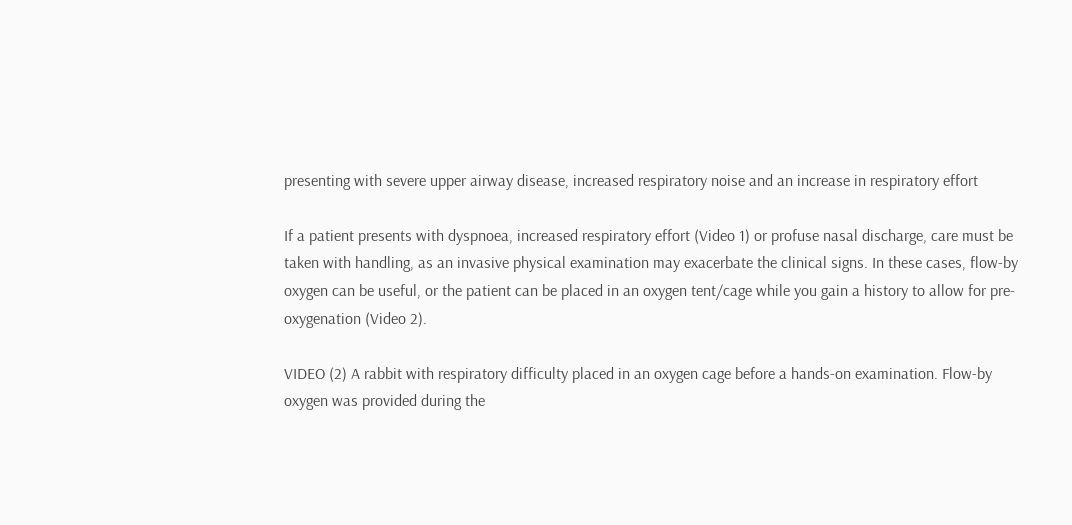presenting with severe upper airway disease, increased respiratory noise and an increase in respiratory effort

If a patient presents with dyspnoea, increased respiratory effort (Video 1) or profuse nasal discharge, care must be taken with handling, as an invasive physical examination may exacerbate the clinical signs. In these cases, flow-by oxygen can be useful, or the patient can be placed in an oxygen tent/cage while you gain a history to allow for pre-oxygenation (Video 2).

VIDEO (2) A rabbit with respiratory difficulty placed in an oxygen cage before a hands-on examination. Flow-by oxygen was provided during the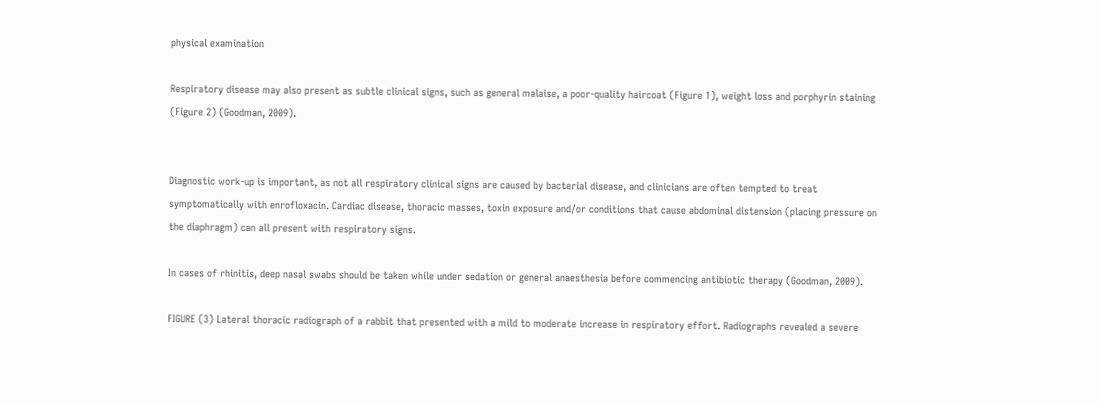physical examination

Respiratory disease may also present as subtle clinical signs, such as general malaise, a poor-quality haircoat (Figure 1), weight loss and porphyrin staining (Figure 2) (Goodman, 2009).


Diagnostic work-up is important, as not all respiratory clinical signs are caused by bacterial disease, and clinicians are often tempted to treat symptomatically with enrofloxacin. Cardiac disease, thoracic masses, toxin exposure and/or conditions that cause abdominal distension (placing pressure on the diaphragm) can all present with respiratory signs.

In cases of rhinitis, deep nasal swabs should be taken while under sedation or general anaesthesia before commencing antibiotic therapy (Goodman, 2009).

FIGURE (3) Lateral thoracic radiograph of a rabbit that presented with a mild to moderate increase in respiratory effort. Radiographs revealed a severe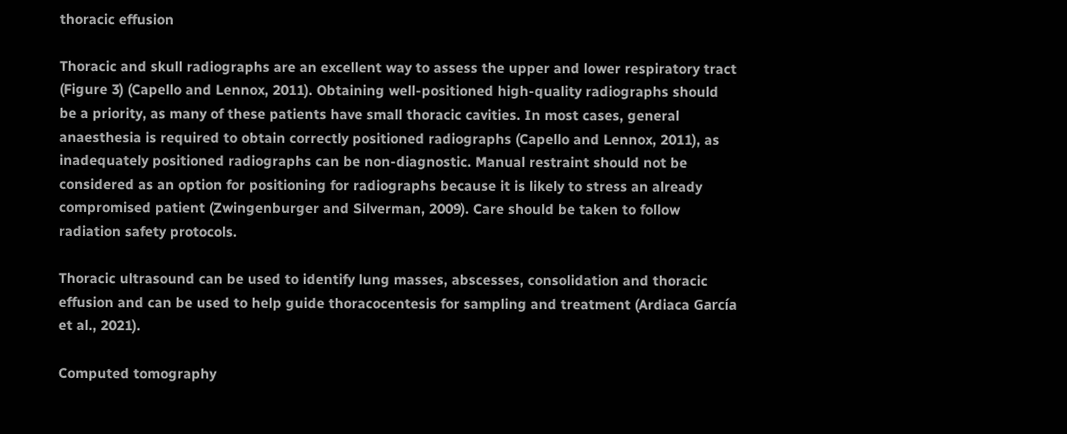thoracic effusion

Thoracic and skull radiographs are an excellent way to assess the upper and lower respiratory tract (Figure 3) (Capello and Lennox, 2011). Obtaining well-positioned high-quality radiographs should be a priority, as many of these patients have small thoracic cavities. In most cases, general anaesthesia is required to obtain correctly positioned radiographs (Capello and Lennox, 2011), as inadequately positioned radiographs can be non-diagnostic. Manual restraint should not be considered as an option for positioning for radiographs because it is likely to stress an already compromised patient (Zwingenburger and Silverman, 2009). Care should be taken to follow radiation safety protocols.

Thoracic ultrasound can be used to identify lung masses, abscesses, consolidation and thoracic effusion and can be used to help guide thoracocentesis for sampling and treatment (Ardiaca García et al., 2021).

Computed tomography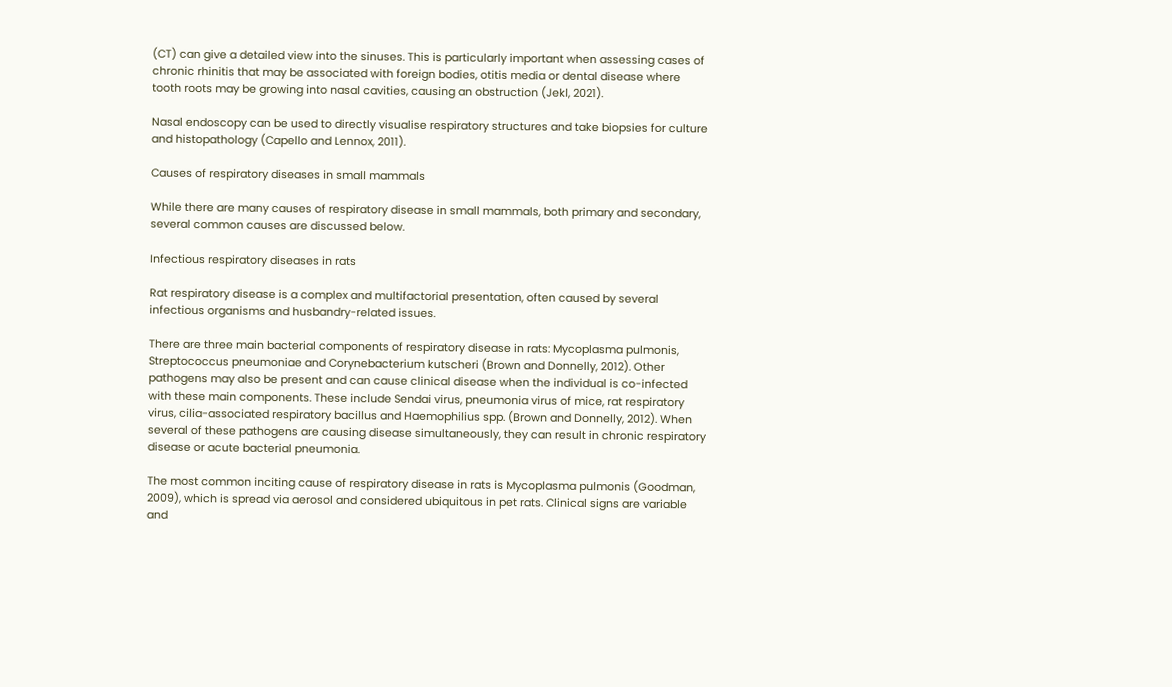(CT) can give a detailed view into the sinuses. This is particularly important when assessing cases of chronic rhinitis that may be associated with foreign bodies, otitis media or dental disease where tooth roots may be growing into nasal cavities, causing an obstruction (Jekl, 2021).

Nasal endoscopy can be used to directly visualise respiratory structures and take biopsies for culture and histopathology (Capello and Lennox, 2011).

Causes of respiratory diseases in small mammals

While there are many causes of respiratory disease in small mammals, both primary and secondary, several common causes are discussed below.

Infectious respiratory diseases in rats

Rat respiratory disease is a complex and multifactorial presentation, often caused by several infectious organisms and husbandry-related issues.

There are three main bacterial components of respiratory disease in rats: Mycoplasma pulmonis, Streptococcus pneumoniae and Corynebacterium kutscheri (Brown and Donnelly, 2012). Other pathogens may also be present and can cause clinical disease when the individual is co-infected with these main components. These include Sendai virus, pneumonia virus of mice, rat respiratory virus, cilia-associated respiratory bacillus and Haemophilius spp. (Brown and Donnelly, 2012). When several of these pathogens are causing disease simultaneously, they can result in chronic respiratory disease or acute bacterial pneumonia.

The most common inciting cause of respiratory disease in rats is Mycoplasma pulmonis (Goodman, 2009), which is spread via aerosol and considered ubiquitous in pet rats. Clinical signs are variable and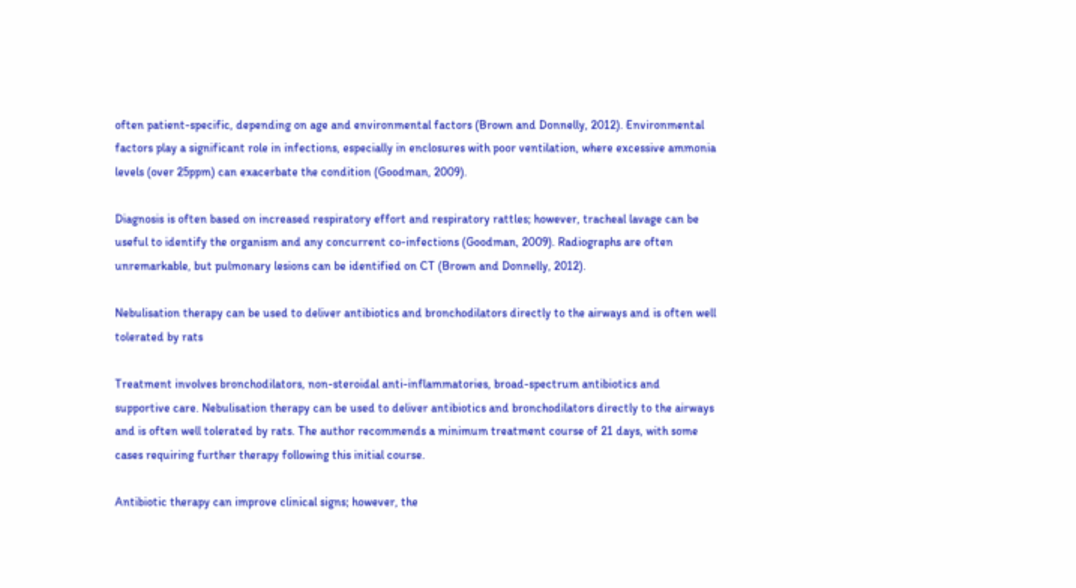often patient-specific, depending on age and environmental factors (Brown and Donnelly, 2012). Environmental factors play a significant role in infections, especially in enclosures with poor ventilation, where excessive ammonia levels (over 25ppm) can exacerbate the condition (Goodman, 2009).

Diagnosis is often based on increased respiratory effort and respiratory rattles; however, tracheal lavage can be useful to identify the organism and any concurrent co-infections (Goodman, 2009). Radiographs are often unremarkable, but pulmonary lesions can be identified on CT (Brown and Donnelly, 2012).

Nebulisation therapy can be used to deliver antibiotics and bronchodilators directly to the airways and is often well tolerated by rats

Treatment involves bronchodilators, non-steroidal anti-inflammatories, broad-spectrum antibiotics and supportive care. Nebulisation therapy can be used to deliver antibiotics and bronchodilators directly to the airways and is often well tolerated by rats. The author recommends a minimum treatment course of 21 days, with some cases requiring further therapy following this initial course.

Antibiotic therapy can improve clinical signs; however, the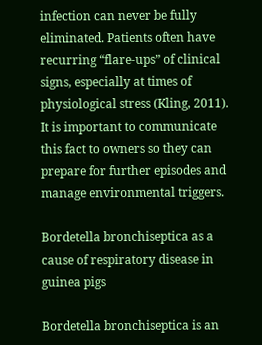infection can never be fully eliminated. Patients often have recurring “flare-ups” of clinical signs, especially at times of physiological stress (Kling, 2011). It is important to communicate this fact to owners so they can prepare for further episodes and manage environmental triggers.

Bordetella bronchiseptica as a cause of respiratory disease in guinea pigs

Bordetella bronchiseptica is an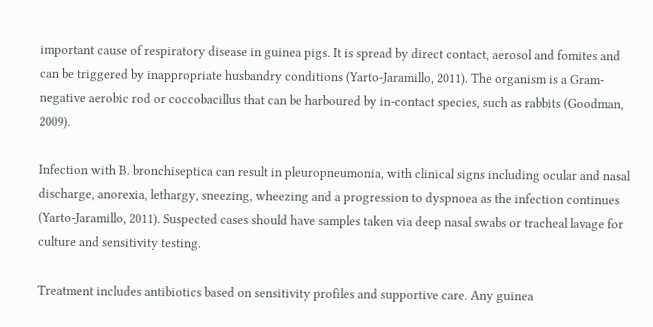important cause of respiratory disease in guinea pigs. It is spread by direct contact, aerosol and fomites and can be triggered by inappropriate husbandry conditions (Yarto-Jaramillo, 2011). The organism is a Gram-negative aerobic rod or coccobacillus that can be harboured by in-contact species, such as rabbits (Goodman, 2009).

Infection with B. bronchiseptica can result in pleuropneumonia, with clinical signs including ocular and nasal discharge, anorexia, lethargy, sneezing, wheezing and a progression to dyspnoea as the infection continues (Yarto-Jaramillo, 2011). Suspected cases should have samples taken via deep nasal swabs or tracheal lavage for culture and sensitivity testing.

Treatment includes antibiotics based on sensitivity profiles and supportive care. Any guinea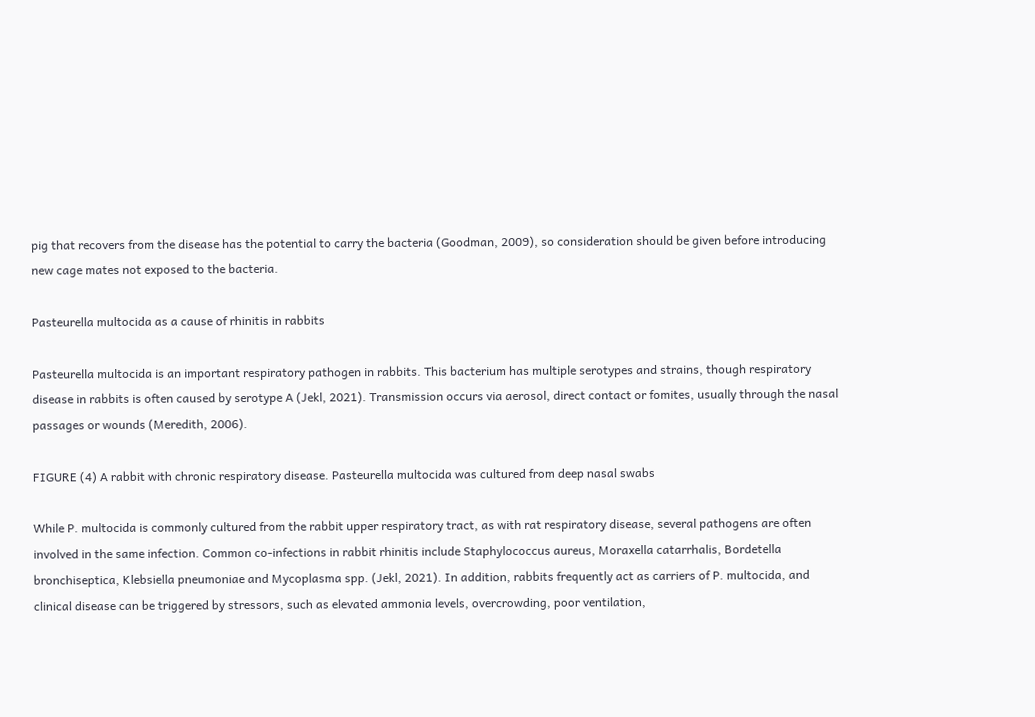pig that recovers from the disease has the potential to carry the bacteria (Goodman, 2009), so consideration should be given before introducing new cage mates not exposed to the bacteria.

Pasteurella multocida as a cause of rhinitis in rabbits

Pasteurella multocida is an important respiratory pathogen in rabbits. This bacterium has multiple serotypes and strains, though respiratory disease in rabbits is often caused by serotype A (Jekl, 2021). Transmission occurs via aerosol, direct contact or fomites, usually through the nasal passages or wounds (Meredith, 2006).

FIGURE (4) A rabbit with chronic respiratory disease. Pasteurella multocida was cultured from deep nasal swabs

While P. multocida is commonly cultured from the rabbit upper respiratory tract, as with rat respiratory disease, several pathogens are often involved in the same infection. Common co-infections in rabbit rhinitis include Staphylococcus aureus, Moraxella catarrhalis, Bordetella bronchiseptica, Klebsiella pneumoniae and Mycoplasma spp. (Jekl, 2021). In addition, rabbits frequently act as carriers of P. multocida, and clinical disease can be triggered by stressors, such as elevated ammonia levels, overcrowding, poor ventilation,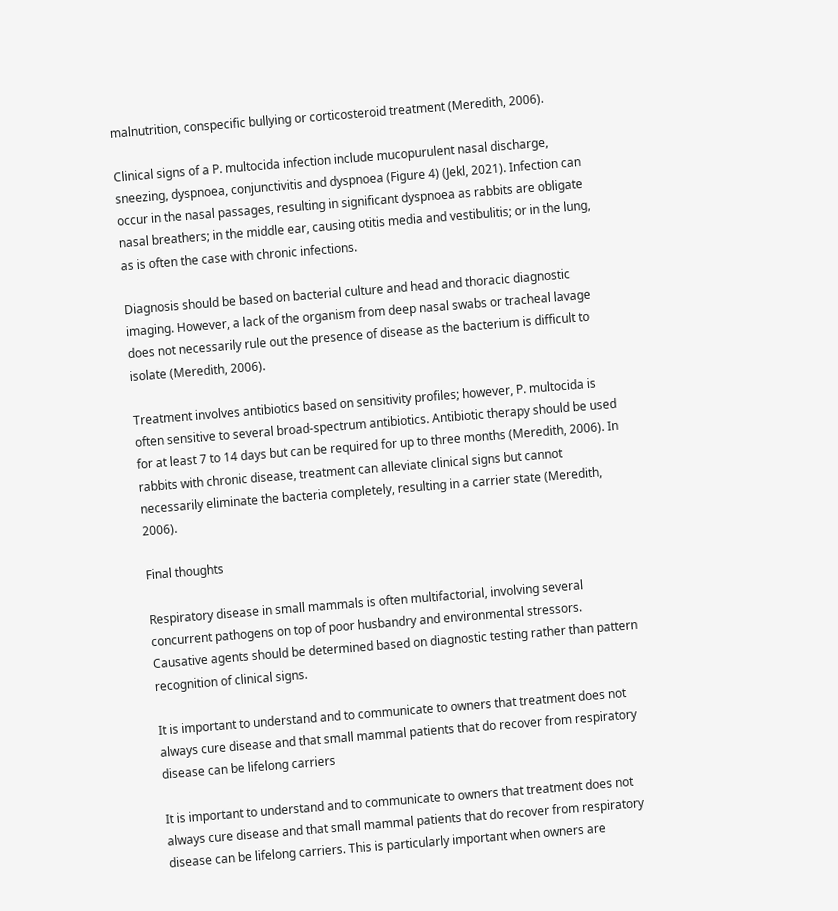malnutrition, conspecific bullying or corticosteroid treatment (Meredith, 2006).

Clinical signs of a P. multocida infection include mucopurulent nasal discharge, sneezing, dyspnoea, conjunctivitis and dyspnoea (Figure 4) (Jekl, 2021). Infection can occur in the nasal passages, resulting in significant dyspnoea as rabbits are obligate nasal breathers; in the middle ear, causing otitis media and vestibulitis; or in the lung, as is often the case with chronic infections.

Diagnosis should be based on bacterial culture and head and thoracic diagnostic imaging. However, a lack of the organism from deep nasal swabs or tracheal lavage does not necessarily rule out the presence of disease as the bacterium is difficult to isolate (Meredith, 2006).

Treatment involves antibiotics based on sensitivity profiles; however, P. multocida is often sensitive to several broad-spectrum antibiotics. Antibiotic therapy should be used for at least 7 to 14 days but can be required for up to three months (Meredith, 2006). In rabbits with chronic disease, treatment can alleviate clinical signs but cannot necessarily eliminate the bacteria completely, resulting in a carrier state (Meredith, 2006).

Final thoughts

Respiratory disease in small mammals is often multifactorial, involving several concurrent pathogens on top of poor husbandry and environmental stressors. Causative agents should be determined based on diagnostic testing rather than pattern recognition of clinical signs.

It is important to understand and to communicate to owners that treatment does not always cure disease and that small mammal patients that do recover from respiratory disease can be lifelong carriers

It is important to understand and to communicate to owners that treatment does not always cure disease and that small mammal patients that do recover from respiratory disease can be lifelong carriers. This is particularly important when owners are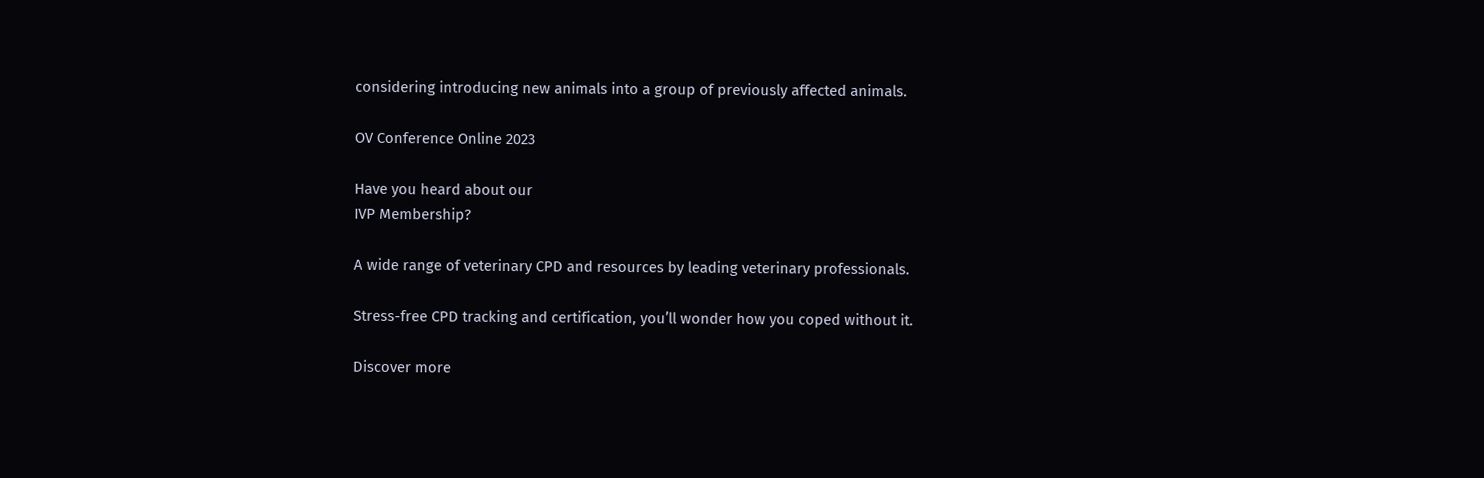considering introducing new animals into a group of previously affected animals.

OV Conference Online 2023

Have you heard about our
IVP Membership?

A wide range of veterinary CPD and resources by leading veterinary professionals.

Stress-free CPD tracking and certification, you’ll wonder how you coped without it.

Discover more